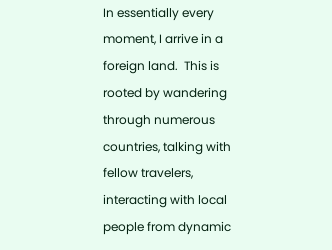In essentially every moment, I arrive in a foreign land.  This is rooted by wandering through numerous countries, talking with fellow travelers, interacting with local people from dynamic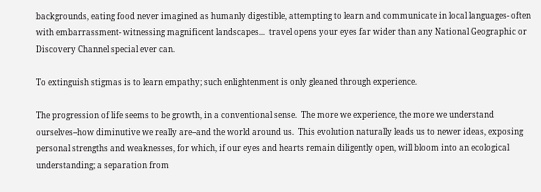backgrounds, eating food never imagined as humanly digestible, attempting to learn and communicate in local languages- often with embarrassment- witnessing magnificent landscapes...  travel opens your eyes far wider than any National Geographic or Discovery Channel special ever can.

To extinguish stigmas is to learn empathy; such enlightenment is only gleaned through experience.

The progression of life seems to be growth, in a conventional sense.  The more we experience, the more we understand ourselves--how diminutive we really are--and the world around us.  This evolution naturally leads us to newer ideas, exposing personal strengths and weaknesses, for which, if our eyes and hearts remain diligently open, will bloom into an ecological understanding; a separation from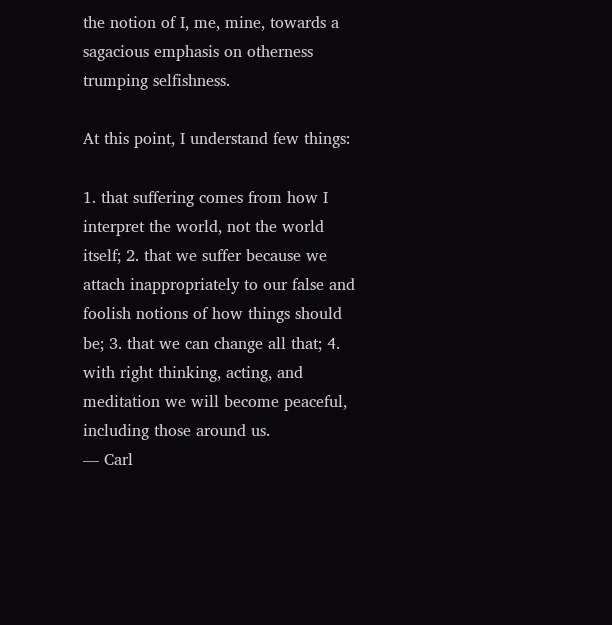the notion of I, me, mine, towards a sagacious emphasis on otherness trumping selfishness.

At this point, I understand few things:

1. that suffering comes from how I interpret the world, not the world itself; 2. that we suffer because we attach inappropriately to our false and foolish notions of how things should be; 3. that we can change all that; 4. with right thinking, acting, and meditation we will become peaceful, including those around us.
— Carl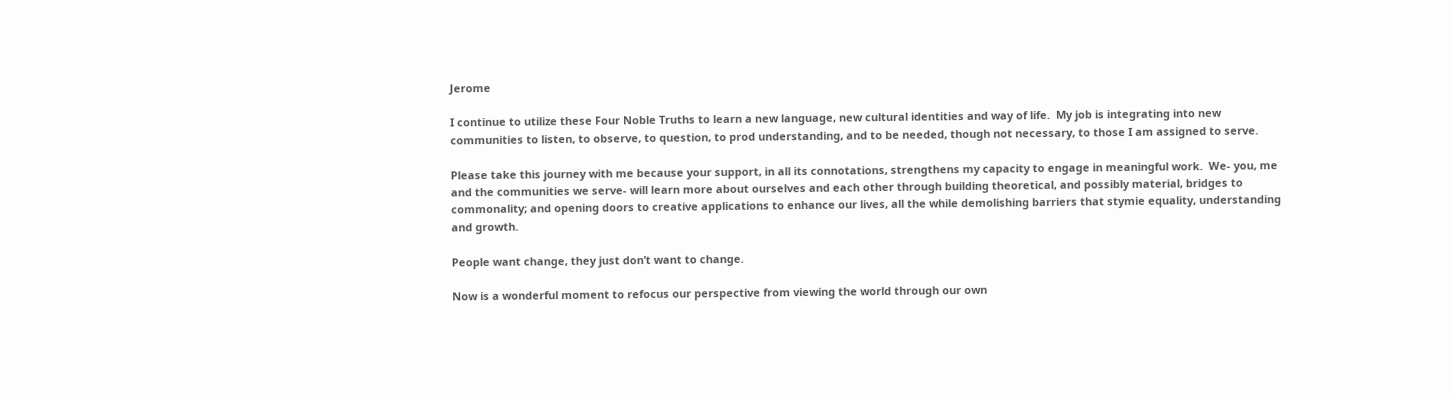Jerome

I continue to utilize these Four Noble Truths to learn a new language, new cultural identities and way of life.  My job is integrating into new communities to listen, to observe, to question, to prod understanding, and to be needed, though not necessary, to those I am assigned to serve.

Please take this journey with me because your support, in all its connotations, strengthens my capacity to engage in meaningful work.  We- you, me and the communities we serve- will learn more about ourselves and each other through building theoretical, and possibly material, bridges to commonality; and opening doors to creative applications to enhance our lives, all the while demolishing barriers that stymie equality, understanding and growth.

People want change, they just don’t want to change.

Now is a wonderful moment to refocus our perspective from viewing the world through our own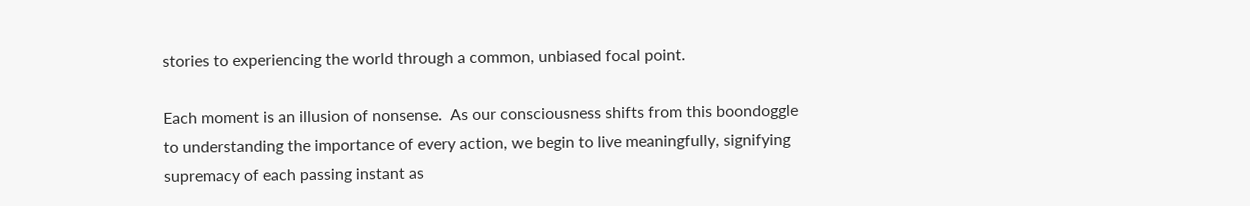stories to experiencing the world through a common, unbiased focal point.

Each moment is an illusion of nonsense.  As our consciousness shifts from this boondoggle to understanding the importance of every action, we begin to live meaningfully, signifying supremacy of each passing instant as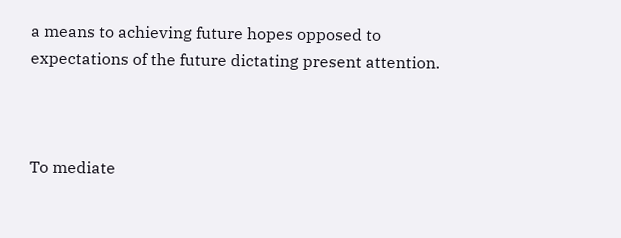a means to achieving future hopes opposed to expectations of the future dictating present attention.



To mediate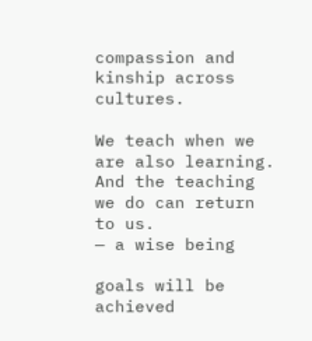compassion and kinship across cultures.

We teach when we are also learning. And the teaching we do can return to us.
— a wise being

goals will be achieved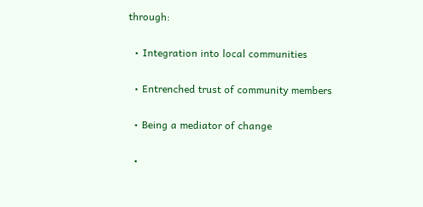through:

  • Integration into local communities

  • Entrenched trust of community members

  • Being a mediator of change

  •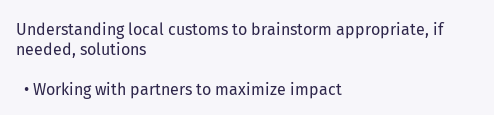Understanding local customs to brainstorm appropriate, if needed, solutions

  • Working with partners to maximize impact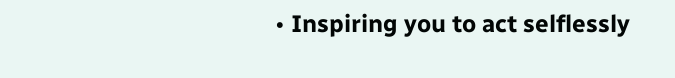• Inspiring you to act selflessly